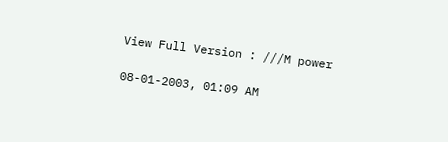View Full Version : ///M power

08-01-2003, 01:09 AM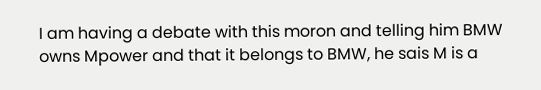I am having a debate with this moron and telling him BMW owns Mpower and that it belongs to BMW, he sais M is a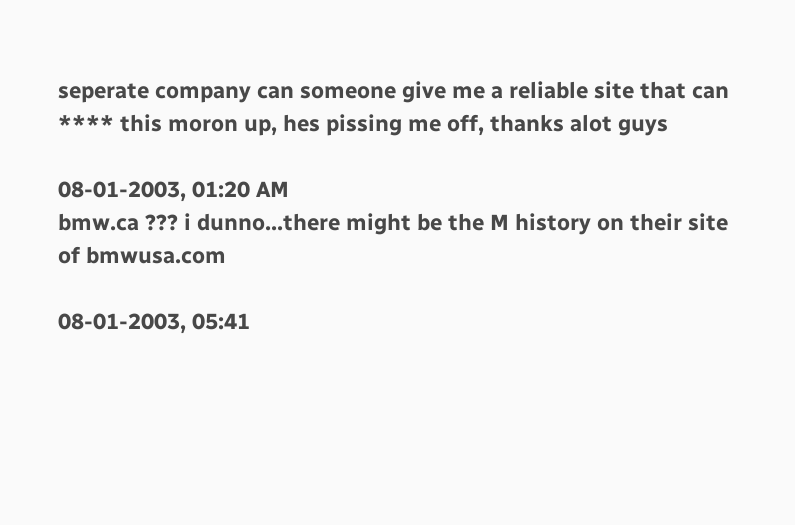seperate company can someone give me a reliable site that can **** this moron up, hes pissing me off, thanks alot guys

08-01-2003, 01:20 AM
bmw.ca ??? i dunno...there might be the M history on their site of bmwusa.com

08-01-2003, 05:41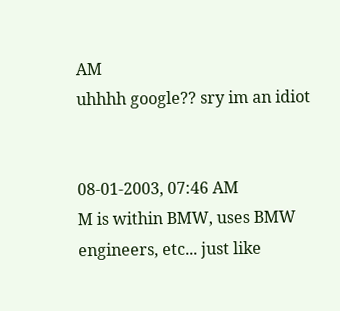AM
uhhhh google?? sry im an idiot


08-01-2003, 07:46 AM
M is within BMW, uses BMW engineers, etc... just like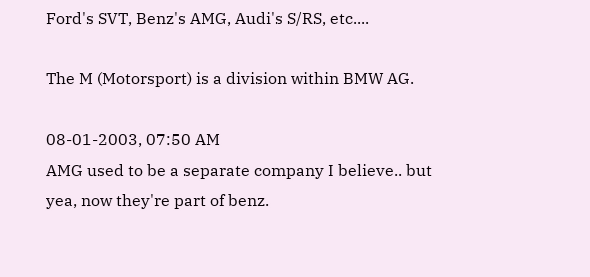Ford's SVT, Benz's AMG, Audi's S/RS, etc....

The M (Motorsport) is a division within BMW AG.

08-01-2003, 07:50 AM
AMG used to be a separate company I believe.. but yea, now they're part of benz.